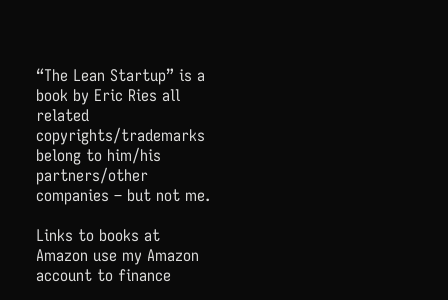“The Lean Startup” is a book by Eric Ries all related copyrights/trademarks belong to him/his partners/other companies – but not me.

Links to books at Amazon use my Amazon account to finance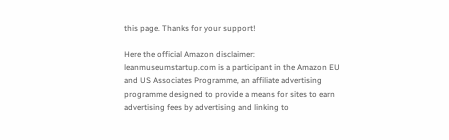this page. Thanks for your support!

Here the official Amazon disclaimer: leanmuseumstartup.com is a participant in the Amazon EU and US Associates Programme, an affiliate advertising programme designed to provide a means for sites to earn advertising fees by advertising and linking to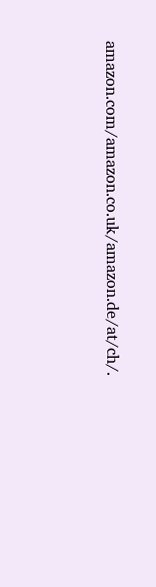amazon.com/amazon.co.uk/amazon.de/at/ch/.